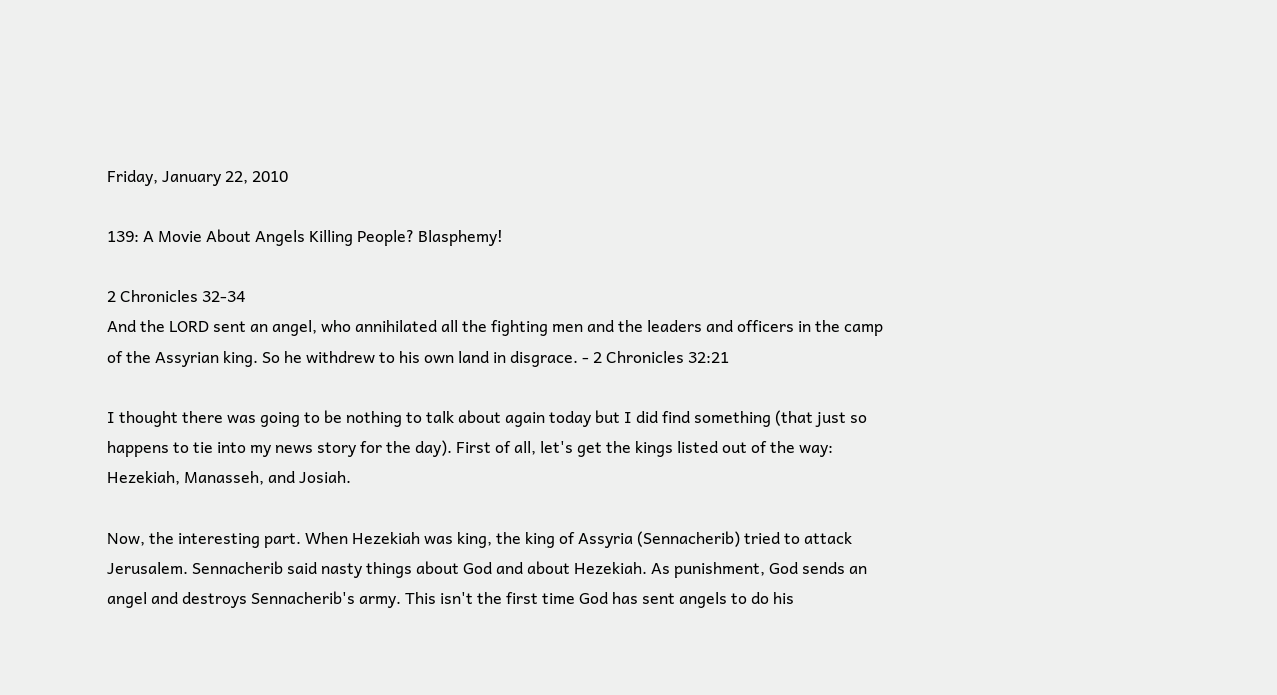Friday, January 22, 2010

139: A Movie About Angels Killing People? Blasphemy!

2 Chronicles 32-34
And the LORD sent an angel, who annihilated all the fighting men and the leaders and officers in the camp of the Assyrian king. So he withdrew to his own land in disgrace. - 2 Chronicles 32:21

I thought there was going to be nothing to talk about again today but I did find something (that just so happens to tie into my news story for the day). First of all, let's get the kings listed out of the way: Hezekiah, Manasseh, and Josiah.

Now, the interesting part. When Hezekiah was king, the king of Assyria (Sennacherib) tried to attack Jerusalem. Sennacherib said nasty things about God and about Hezekiah. As punishment, God sends an angel and destroys Sennacherib's army. This isn't the first time God has sent angels to do his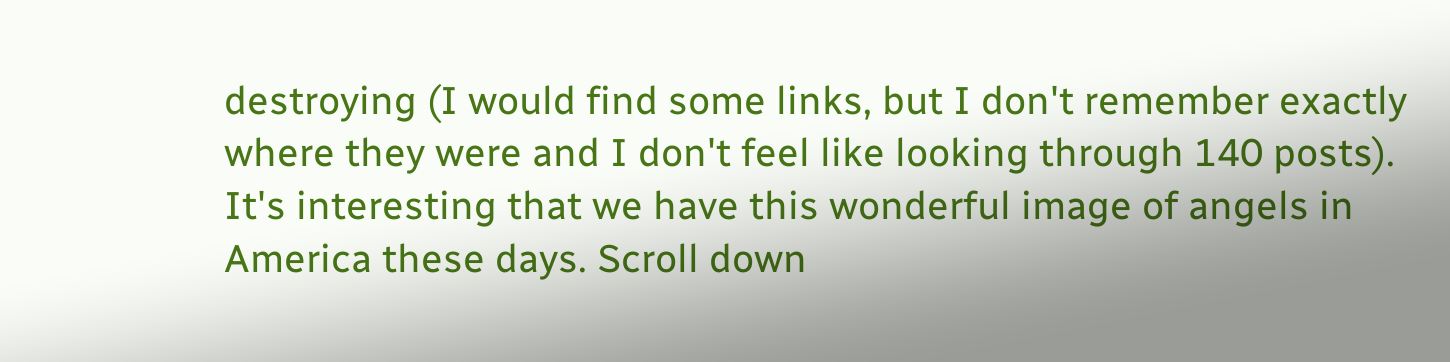destroying (I would find some links, but I don't remember exactly where they were and I don't feel like looking through 140 posts). It's interesting that we have this wonderful image of angels in America these days. Scroll down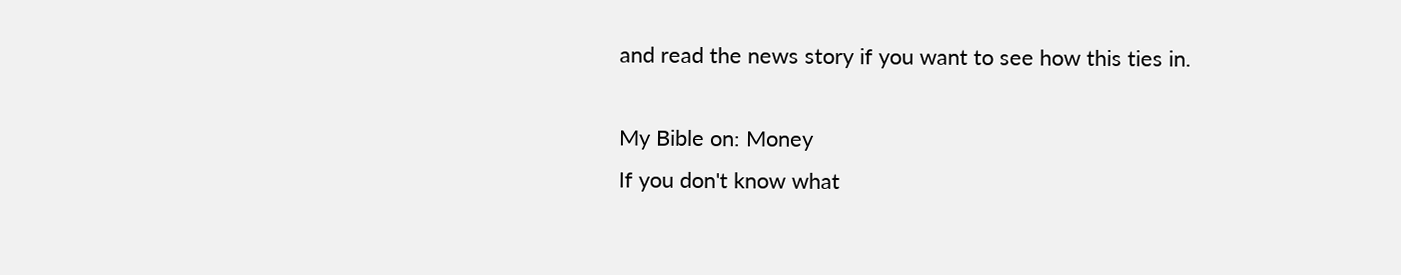and read the news story if you want to see how this ties in.

My Bible on: Money
If you don't know what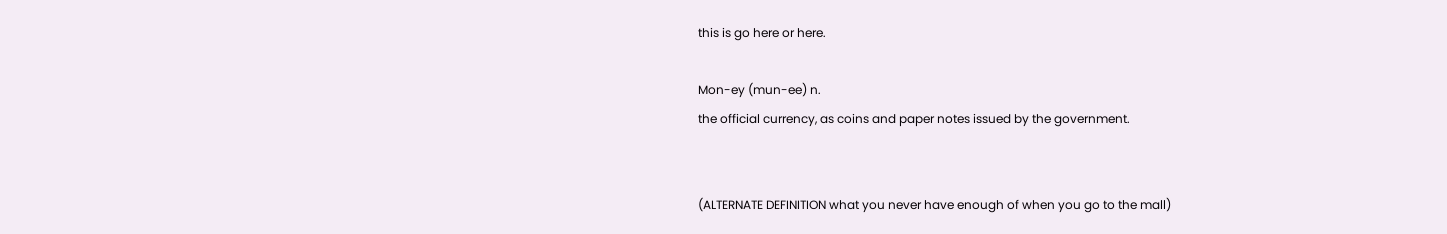this is go here or here.

Mon-ey (mun-ee) n.
the official currency, as coins and paper notes issued by the government.


(ALTERNATE DEFINITION what you never have enough of when you go to the mall)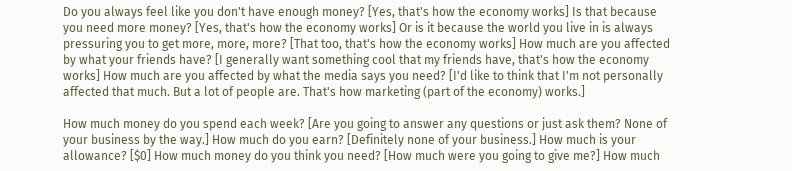Do you always feel like you don't have enough money? [Yes, that's how the economy works] Is that because you need more money? [Yes, that's how the economy works] Or is it because the world you live in is always pressuring you to get more, more, more? [That too, that's how the economy works] How much are you affected by what your friends have? [I generally want something cool that my friends have, that's how the economy works] How much are you affected by what the media says you need? [I'd like to think that I'm not personally affected that much. But a lot of people are. That's how marketing (part of the economy) works.]

How much money do you spend each week? [Are you going to answer any questions or just ask them? None of your business by the way.] How much do you earn? [Definitely none of your business.] How much is your allowance? [$0] How much money do you think you need? [How much were you going to give me?] How much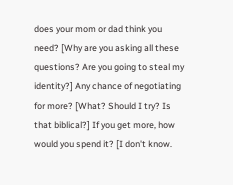does your mom or dad think you need? [Why are you asking all these questions? Are you going to steal my identity?] Any chance of negotiating for more? [What? Should I try? Is that biblical?] If you get more, how would you spend it? [I don't know.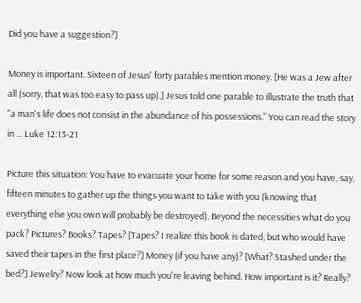Did you have a suggestion?]

Money is important. Sixteen of Jesus' forty parables mention money. [He was a Jew after all (sorry, that was too easy to pass up).] Jesus told one parable to illustrate the truth that "a man's life does not consist in the abundance of his possessions." You can read the story in ... Luke 12:13-21

Picture this situation: You have to evacuate your home for some reason and you have, say, fifteen minutes to gather up the things you want to take with you (knowing that everything else you own will probably be destroyed). Beyond the necessities what do you pack? Pictures? Books? Tapes? [Tapes? I realize this book is dated, but who would have saved their tapes in the first place?] Money (if you have any)? [What? Stashed under the bed?] Jewelry? Now look at how much you're leaving behind. How important is it? Really?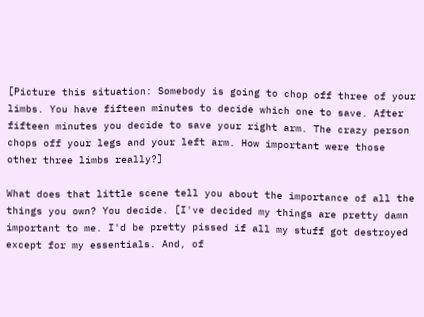[Picture this situation: Somebody is going to chop off three of your limbs. You have fifteen minutes to decide which one to save. After fifteen minutes you decide to save your right arm. The crazy person chops off your legs and your left arm. How important were those other three limbs really?]

What does that little scene tell you about the importance of all the things you own? You decide. [I've decided my things are pretty damn important to me. I'd be pretty pissed if all my stuff got destroyed except for my essentials. And, of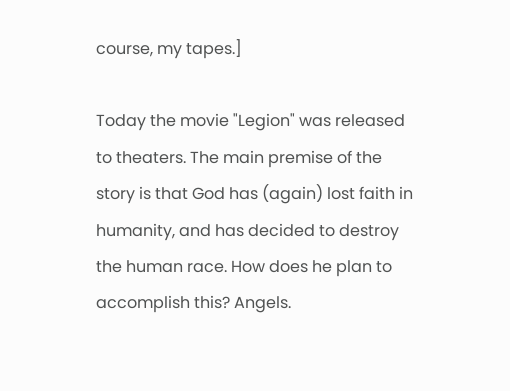course, my tapes.]

Today the movie "Legion" was released to theaters. The main premise of the story is that God has (again) lost faith in humanity, and has decided to destroy the human race. How does he plan to accomplish this? Angels.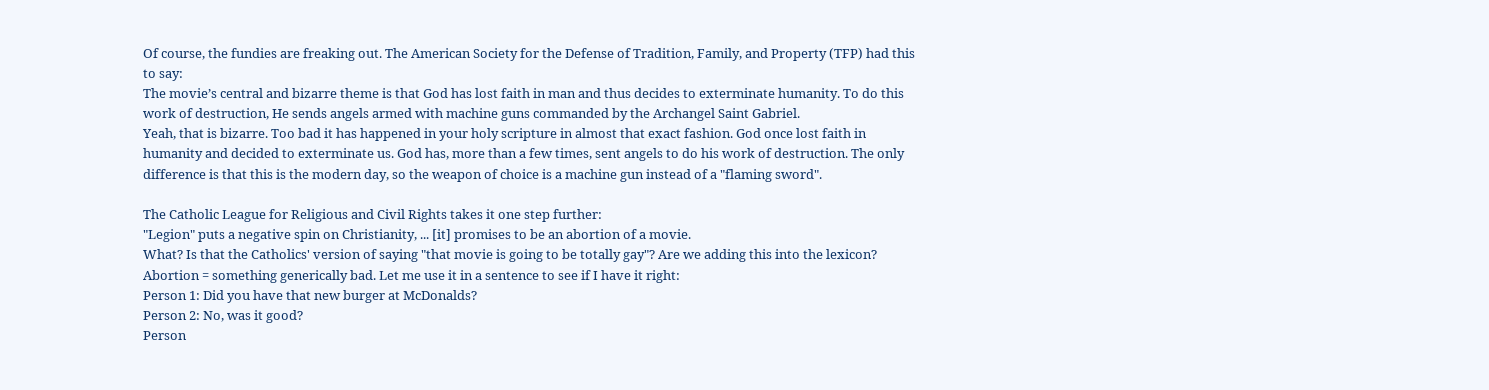Of course, the fundies are freaking out. The American Society for the Defense of Tradition, Family, and Property (TFP) had this to say:
The movie’s central and bizarre theme is that God has lost faith in man and thus decides to exterminate humanity. To do this work of destruction, He sends angels armed with machine guns commanded by the Archangel Saint Gabriel.
Yeah, that is bizarre. Too bad it has happened in your holy scripture in almost that exact fashion. God once lost faith in humanity and decided to exterminate us. God has, more than a few times, sent angels to do his work of destruction. The only difference is that this is the modern day, so the weapon of choice is a machine gun instead of a "flaming sword".

The Catholic League for Religious and Civil Rights takes it one step further:
"Legion" puts a negative spin on Christianity, ... [it] promises to be an abortion of a movie.
What? Is that the Catholics' version of saying "that movie is going to be totally gay"? Are we adding this into the lexicon? Abortion = something generically bad. Let me use it in a sentence to see if I have it right:
Person 1: Did you have that new burger at McDonalds?
Person 2: No, was it good?
Person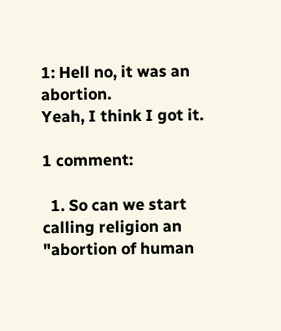1: Hell no, it was an abortion.
Yeah, I think I got it.

1 comment:

  1. So can we start calling religion an "abortion of human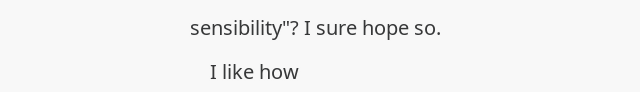sensibility"? I sure hope so.

    I like how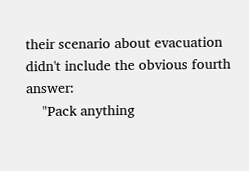their scenario about evacuation didn't include the obvious fourth answer:
    "Pack anything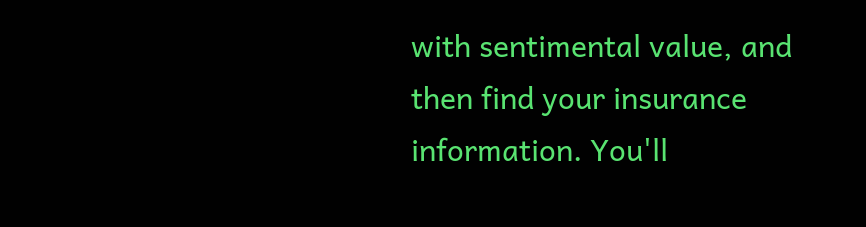with sentimental value, and then find your insurance information. You'll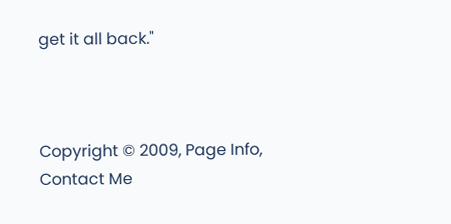get it all back."



Copyright © 2009, Page Info, Contact Me